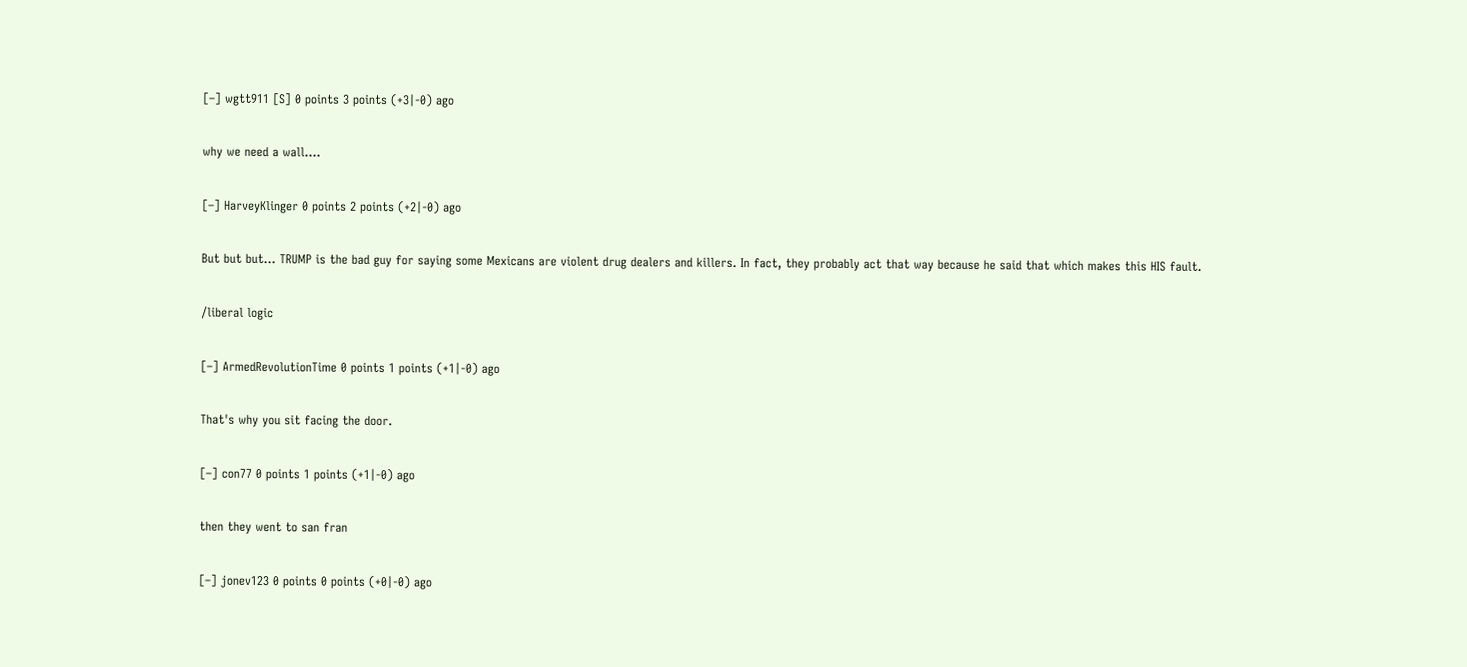[–] wgtt911 [S] 0 points 3 points (+3|-0) ago

why we need a wall....

[–] HarveyKlinger 0 points 2 points (+2|-0) ago

But but but... TRUMP is the bad guy for saying some Mexicans are violent drug dealers and killers. In fact, they probably act that way because he said that which makes this HIS fault.

/liberal logic

[–] ArmedRevolutionTime 0 points 1 points (+1|-0) ago

That's why you sit facing the door.

[–] con77 0 points 1 points (+1|-0) ago

then they went to san fran

[–] jonev123 0 points 0 points (+0|-0) ago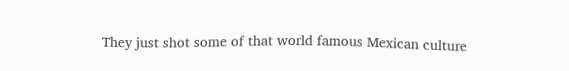They just shot some of that world famous Mexican culture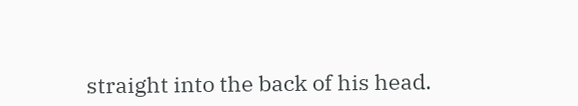straight into the back of his head.